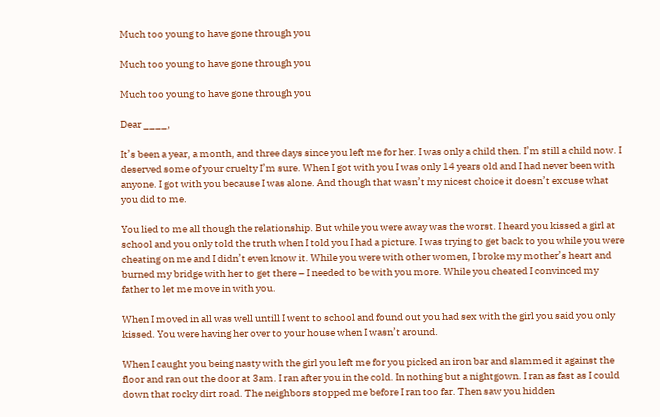Much too young to have gone through you

Much too young to have gone through you

Much too young to have gone through you

Dear ____,

It’s been a year, a month, and three days since you left me for her. I was only a child then. I’m still a child now. I deserved some of your cruelty I’m sure. When I got with you I was only 14 years old and I had never been with anyone. I got with you because I was alone. And though that wasn’t my nicest choice it doesn’t excuse what you did to me.

You lied to me all though the relationship. But while you were away was the worst. I heard you kissed a girl at school and you only told the truth when I told you I had a picture. I was trying to get back to you while you were cheating on me and I didn’t even know it. While you were with other women, I broke my mother’s heart and burned my bridge with her to get there – I needed to be with you more. While you cheated I convinced my father to let me move in with you.

When I moved in all was well untill I went to school and found out you had sex with the girl you said you only kissed. You were having her over to your house when I wasn’t around.

When I caught you being nasty with the girl you left me for you picked an iron bar and slammed it against the floor and ran out the door at 3am. I ran after you in the cold. In nothing but a nightgown. I ran as fast as I could down that rocky dirt road. The neighbors stopped me before I ran too far. Then saw you hidden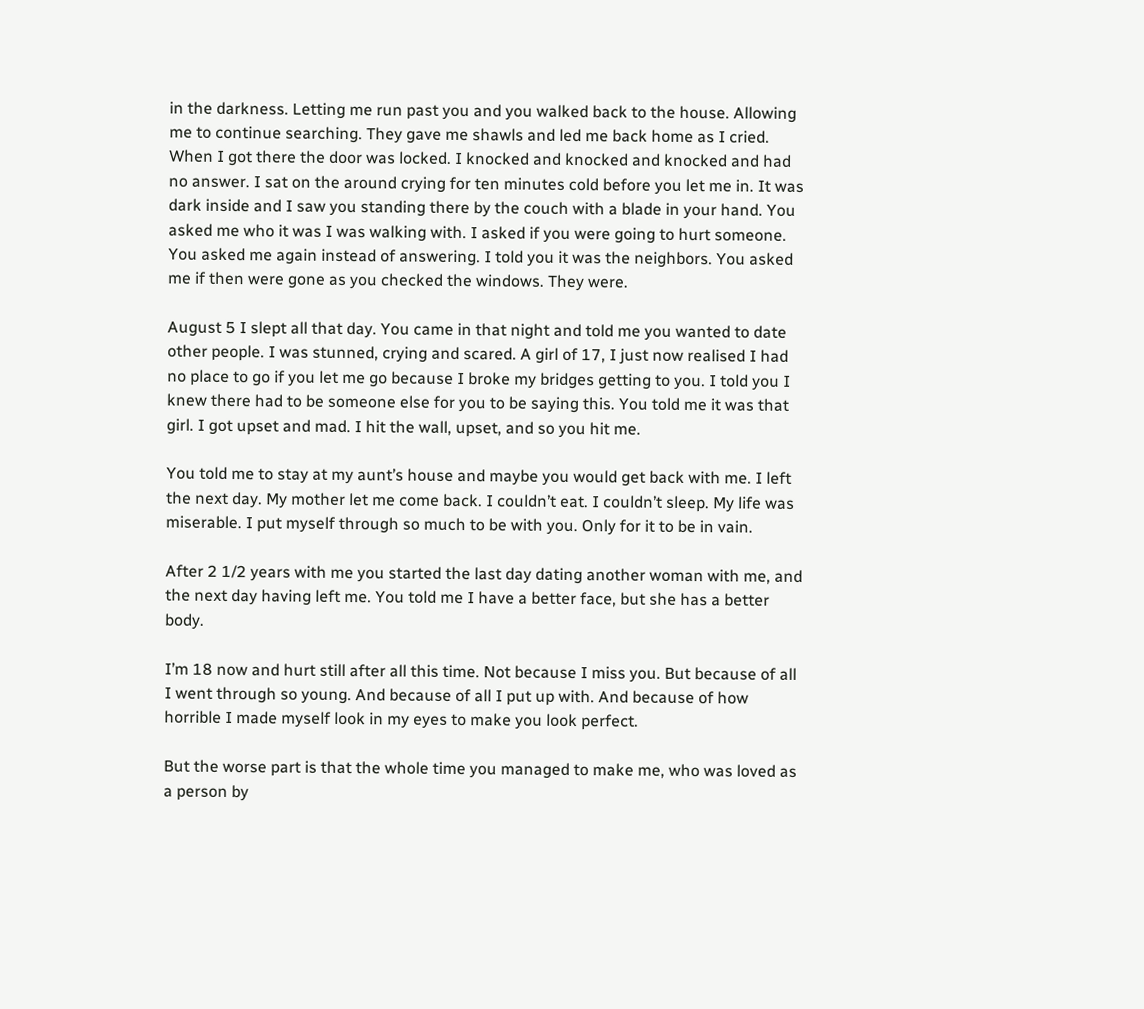in the darkness. Letting me run past you and you walked back to the house. Allowing me to continue searching. They gave me shawls and led me back home as I cried. When I got there the door was locked. I knocked and knocked and knocked and had no answer. I sat on the around crying for ten minutes cold before you let me in. It was dark inside and I saw you standing there by the couch with a blade in your hand. You asked me who it was I was walking with. I asked if you were going to hurt someone. You asked me again instead of answering. I told you it was the neighbors. You asked me if then were gone as you checked the windows. They were.

August 5 I slept all that day. You came in that night and told me you wanted to date other people. I was stunned, crying and scared. A girl of 17, I just now realised I had no place to go if you let me go because I broke my bridges getting to you. I told you I knew there had to be someone else for you to be saying this. You told me it was that girl. I got upset and mad. I hit the wall, upset, and so you hit me.

You told me to stay at my aunt’s house and maybe you would get back with me. I left the next day. My mother let me come back. I couldn’t eat. I couldn’t sleep. My life was miserable. I put myself through so much to be with you. Only for it to be in vain.

After 2 1/2 years with me you started the last day dating another woman with me, and the next day having left me. You told me I have a better face, but she has a better body.

I’m 18 now and hurt still after all this time. Not because I miss you. But because of all I went through so young. And because of all I put up with. And because of how horrible I made myself look in my eyes to make you look perfect.

But the worse part is that the whole time you managed to make me, who was loved as a person by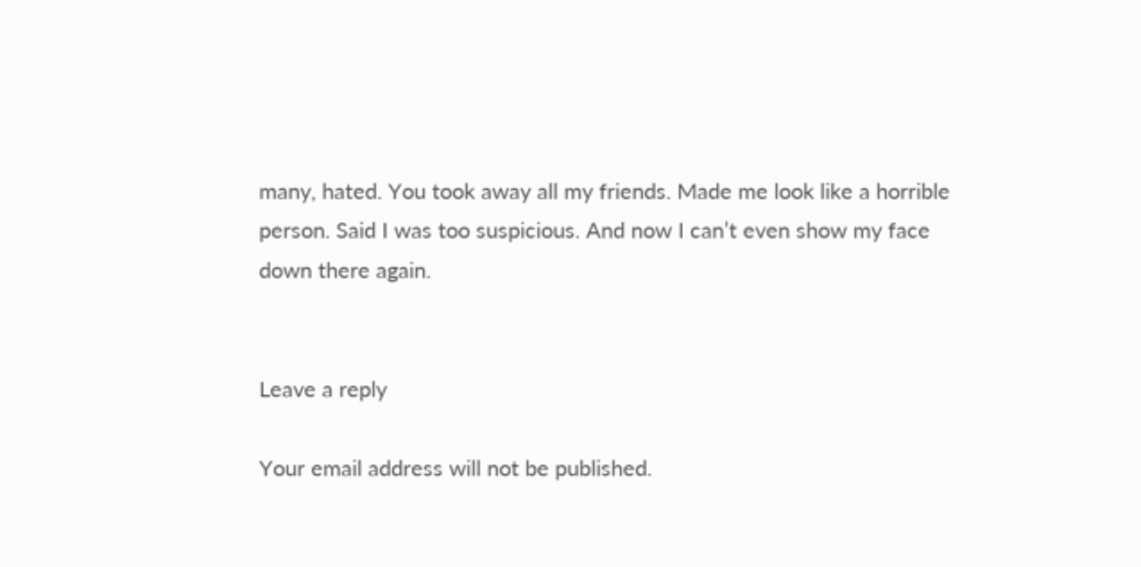many, hated. You took away all my friends. Made me look like a horrible person. Said I was too suspicious. And now I can’t even show my face down there again.


Leave a reply

Your email address will not be published.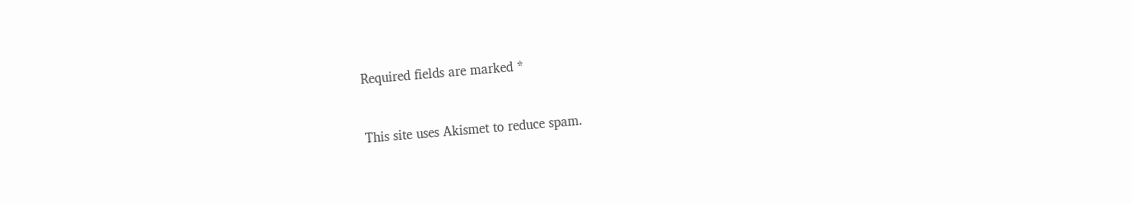Required fields are marked *


This site uses Akismet to reduce spam.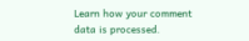Learn how your comment data is processed.